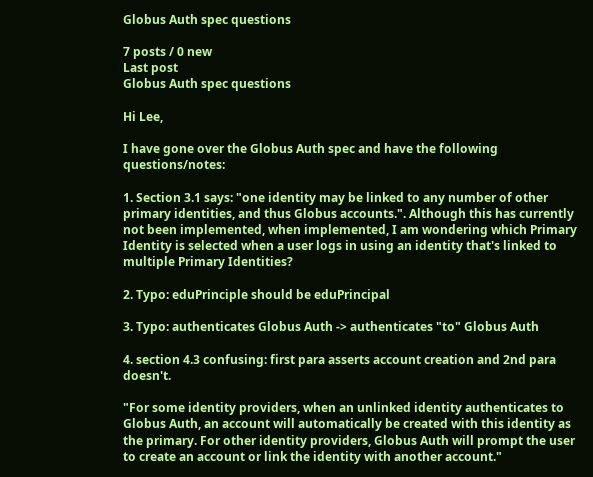Globus Auth spec questions

7 posts / 0 new
Last post
Globus Auth spec questions

Hi Lee,

I have gone over the Globus Auth spec and have the following questions/notes:

1. Section 3.1 says: "one identity may be linked to any number of other primary identities, and thus Globus accounts.". Although this has currently not been implemented, when implemented, I am wondering which Primary Identity is selected when a user logs in using an identity that's linked to multiple Primary Identities?

2. Typo: eduPrinciple should be eduPrincipal

3. Typo: authenticates Globus Auth -> authenticates "to" Globus Auth

4. section 4.3 confusing: first para asserts account creation and 2nd para doesn't.

"For some identity providers, when an unlinked identity authenticates to Globus Auth, an account will automatically be created with this identity as the primary. For other identity providers, Globus Auth will prompt the user to create an account or link the identity with another account."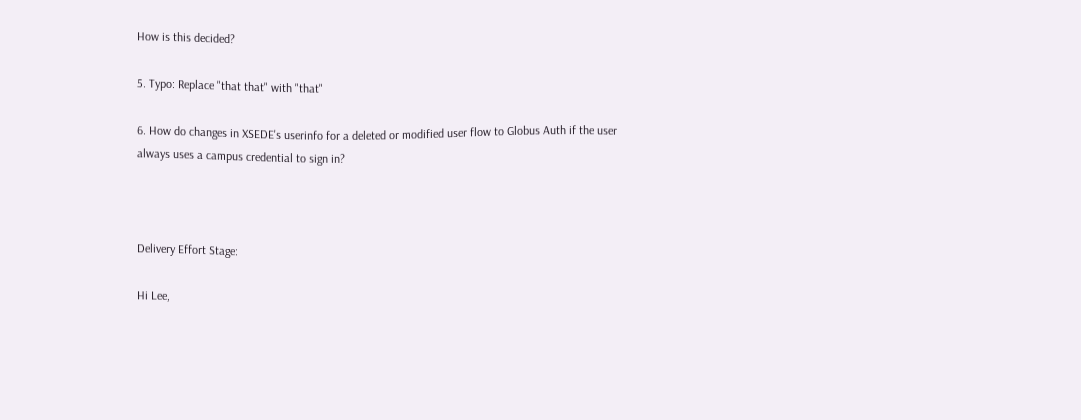How is this decided?

5. Typo: Replace "that that" with "that"

6. How do changes in XSEDE's userinfo for a deleted or modified user flow to Globus Auth if the user always uses a campus credential to sign in?



Delivery Effort Stage:

Hi Lee,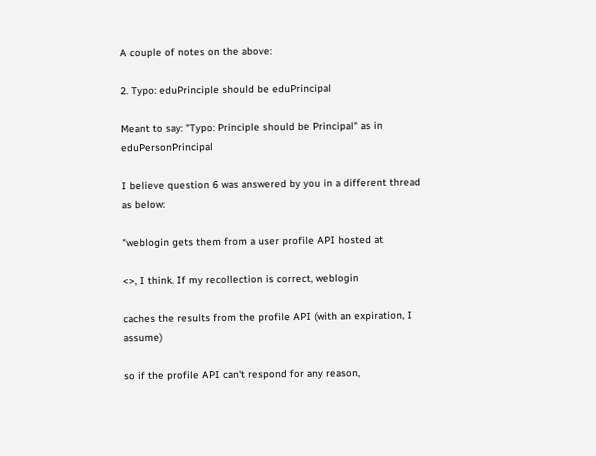A couple of notes on the above:

2. Typo: eduPrinciple should be eduPrincipal

Meant to say: "Typo: Principle should be Principal" as in eduPersonPrincipal

I believe question 6 was answered by you in a different thread as below:

"weblogin gets them from a user profile API hosted at

<>, I think. If my recollection is correct, weblogin

caches the results from the profile API (with an expiration, I assume)

so if the profile API can't respond for any reason,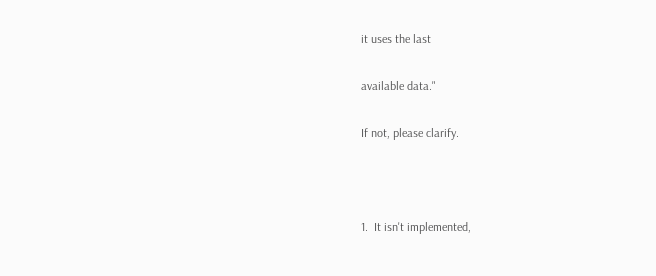it uses the last

available data."

If not, please clarify.



1.  It isn't implemented,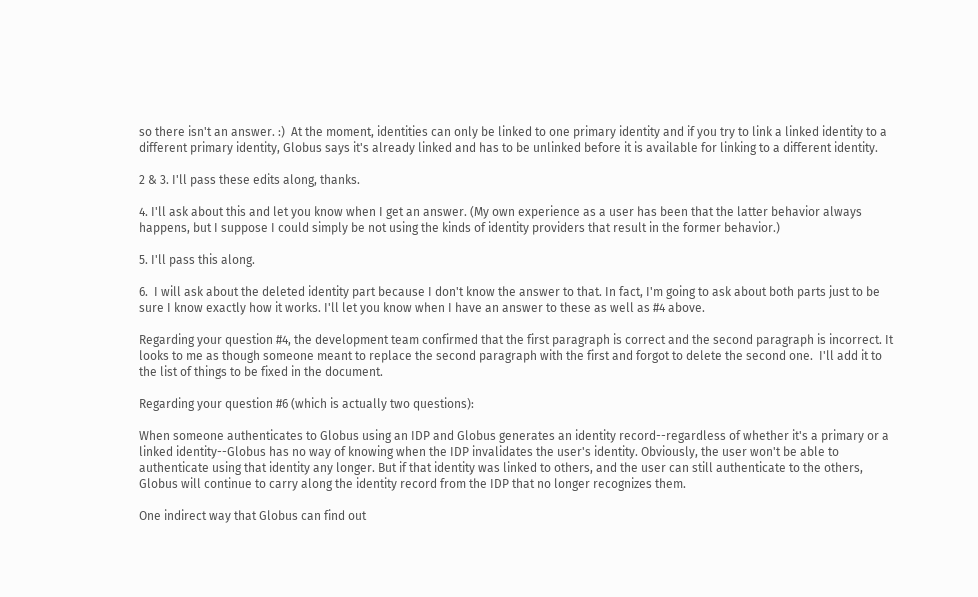so there isn't an answer. :)  At the moment, identities can only be linked to one primary identity and if you try to link a linked identity to a different primary identity, Globus says it's already linked and has to be unlinked before it is available for linking to a different identity.

2 & 3. I'll pass these edits along, thanks.

4. I'll ask about this and let you know when I get an answer. (My own experience as a user has been that the latter behavior always happens, but I suppose I could simply be not using the kinds of identity providers that result in the former behavior.)

5. I'll pass this along.

6.  I will ask about the deleted identity part because I don't know the answer to that. In fact, I'm going to ask about both parts just to be sure I know exactly how it works. I'll let you know when I have an answer to these as well as #4 above.

Regarding your question #4, the development team confirmed that the first paragraph is correct and the second paragraph is incorrect. It looks to me as though someone meant to replace the second paragraph with the first and forgot to delete the second one.  I'll add it to the list of things to be fixed in the document.

Regarding your question #6 (which is actually two questions):

When someone authenticates to Globus using an IDP and Globus generates an identity record--regardless of whether it's a primary or a linked identity--Globus has no way of knowing when the IDP invalidates the user's identity. Obviously, the user won't be able to authenticate using that identity any longer. But if that identity was linked to others, and the user can still authenticate to the others, Globus will continue to carry along the identity record from the IDP that no longer recognizes them.

One indirect way that Globus can find out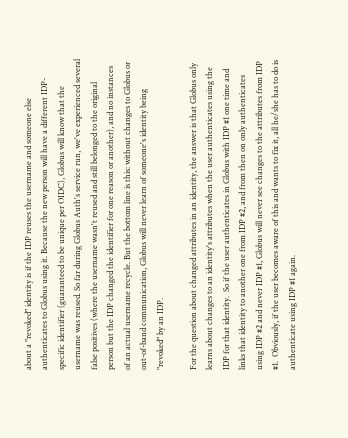about a "revoked" identity is if the IDP reuses the username and someone else authenticates to Globus using it. Because the new person will have a different IDP-specific identifier (guaranteed to be unique per OIDC), Globus will know that the username was reused. So far during Globus Auth's service run, we've experienced several false positives (where the username wasn't reused and still belonged to the original person but the IDP changed the identifier for one reason or another), and no instances of an actual username recycle. But the bottom line is this: without changes to Globus or out-of-band communication, Globus will never learn of someone's identity being "revoked" by an IDP.

For the question about changed attributes in an identity, the answer is that Globus only learns about changes to an identity's attributes when the user authenticates using the IDP for that identity.  So if the user authenticates in Globus with IDP #1 one time and links that identity to another one from IDP #2, and from then on only authenticates using IDP #2 and never IDP #1, Globus will never see changes to the attributes from IDP #1.  Obviously, if the user becomes aware of this and wants to fix it, all he/she has to do is authenticate using IDP #1 again.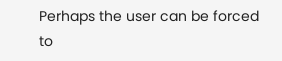Perhaps the user can be forced to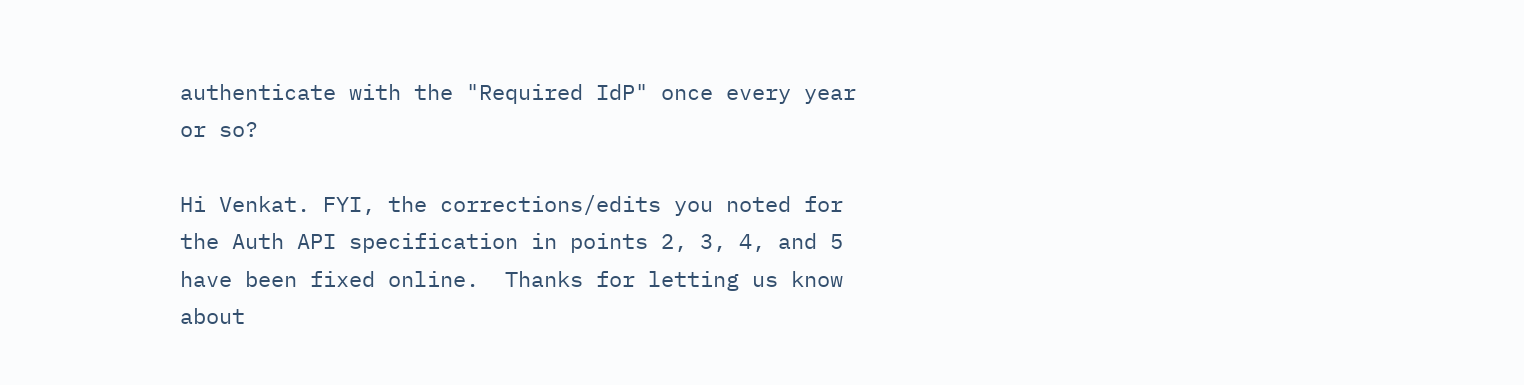authenticate with the "Required IdP" once every year or so?

Hi Venkat. FYI, the corrections/edits you noted for the Auth API specification in points 2, 3, 4, and 5 have been fixed online.  Thanks for letting us know about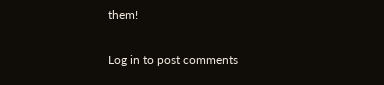them!

Log in to post comments